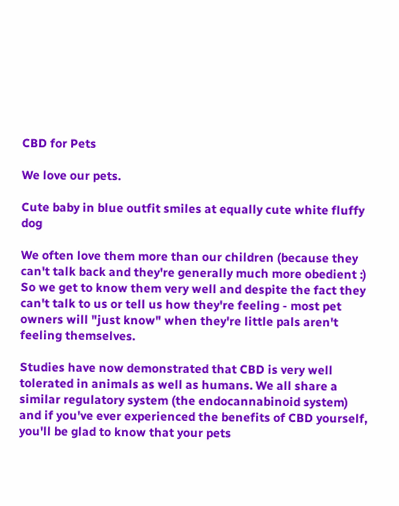CBD for Pets

We love our pets.

Cute baby in blue outfit smiles at equally cute white fluffy dog

We often love them more than our children (because they can't talk back and they're generally much more obedient :)
So we get to know them very well and despite the fact they can't talk to us or tell us how they're feeling - most pet owners will "just know" when they're little pals aren't feeling themselves.

Studies have now demonstrated that CBD is very well tolerated in animals as well as humans. We all share a similar regulatory system (the endocannabinoid system) and if you've ever experienced the benefits of CBD yourself, you'll be glad to know that your pets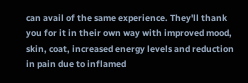can avail of the same experience. They'll thank you for it in their own way with improved mood, skin, coat, increased energy levels and reduction in pain due to inflamed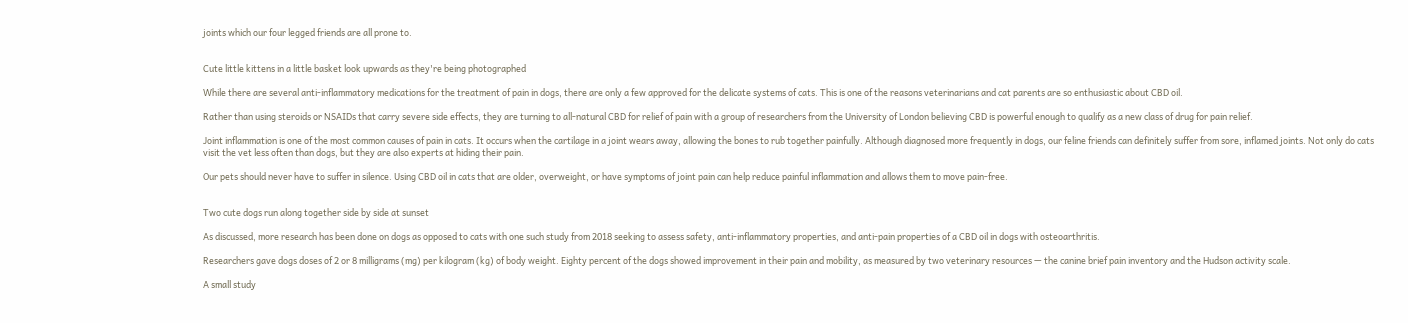joints which our four legged friends are all prone to.


Cute little kittens in a little basket look upwards as they're being photographed

While there are several anti-inflammatory medications for the treatment of pain in dogs, there are only a few approved for the delicate systems of cats. This is one of the reasons veterinarians and cat parents are so enthusiastic about CBD oil.

Rather than using steroids or NSAIDs that carry severe side effects, they are turning to all-natural CBD for relief of pain with a group of researchers from the University of London believing CBD is powerful enough to qualify as a new class of drug for pain relief.

Joint inflammation is one of the most common causes of pain in cats. It occurs when the cartilage in a joint wears away, allowing the bones to rub together painfully. Although diagnosed more frequently in dogs, our feline friends can definitely suffer from sore, inflamed joints. Not only do cats visit the vet less often than dogs, but they are also experts at hiding their pain.

Our pets should never have to suffer in silence. Using CBD oil in cats that are older, overweight, or have symptoms of joint pain can help reduce painful inflammation and allows them to move pain-free.


Two cute dogs run along together side by side at sunset

As discussed, more research has been done on dogs as opposed to cats with one such study from 2018 seeking to assess safety, anti-inflammatory properties, and anti-pain properties of a CBD oil in dogs with osteoarthritis.

Researchers gave dogs doses of 2 or 8 milligrams (mg) per kilogram (kg) of body weight. Eighty percent of the dogs showed improvement in their pain and mobility, as measured by two veterinary resources — the canine brief pain inventory and the Hudson activity scale.

A small study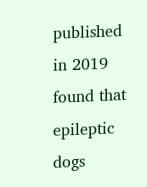published in 2019 found that epileptic dogs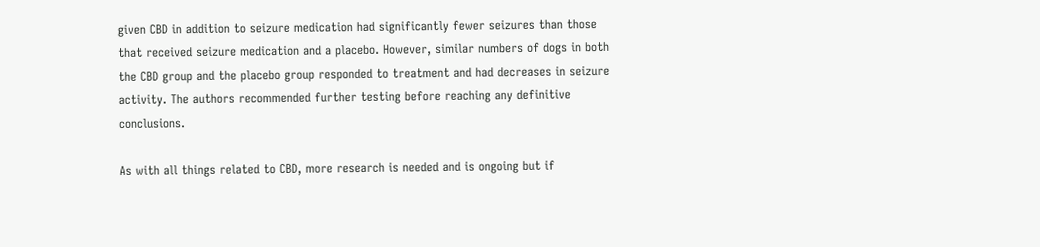given CBD in addition to seizure medication had significantly fewer seizures than those that received seizure medication and a placebo. However, similar numbers of dogs in both the CBD group and the placebo group responded to treatment and had decreases in seizure activity. The authors recommended further testing before reaching any definitive conclusions.

As with all things related to CBD, more research is needed and is ongoing but if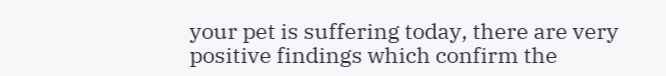your pet is suffering today, there are very positive findings which confirm the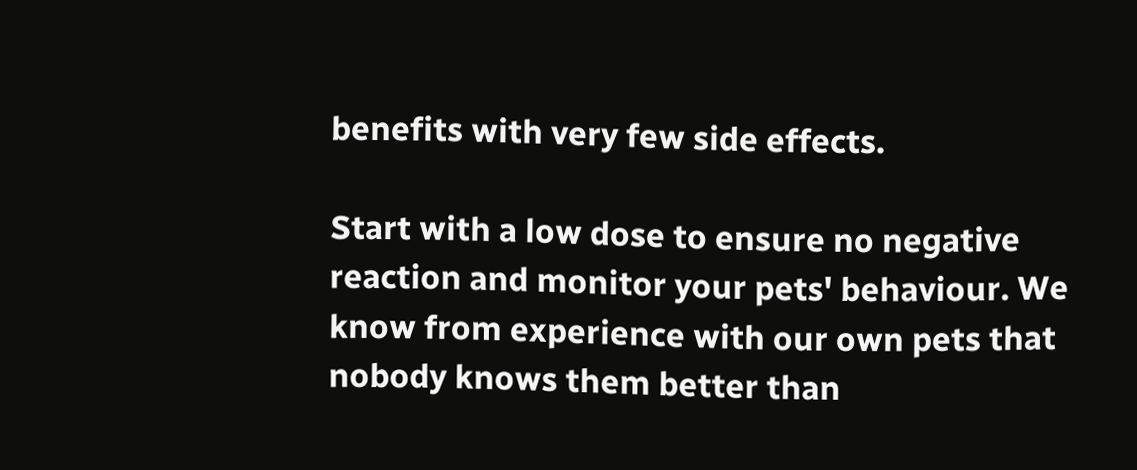benefits with very few side effects.

Start with a low dose to ensure no negative reaction and monitor your pets' behaviour. We know from experience with our own pets that nobody knows them better than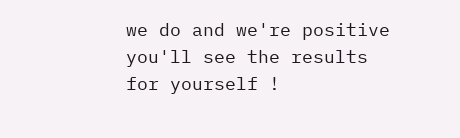we do and we're positive you'll see the results for yourself !